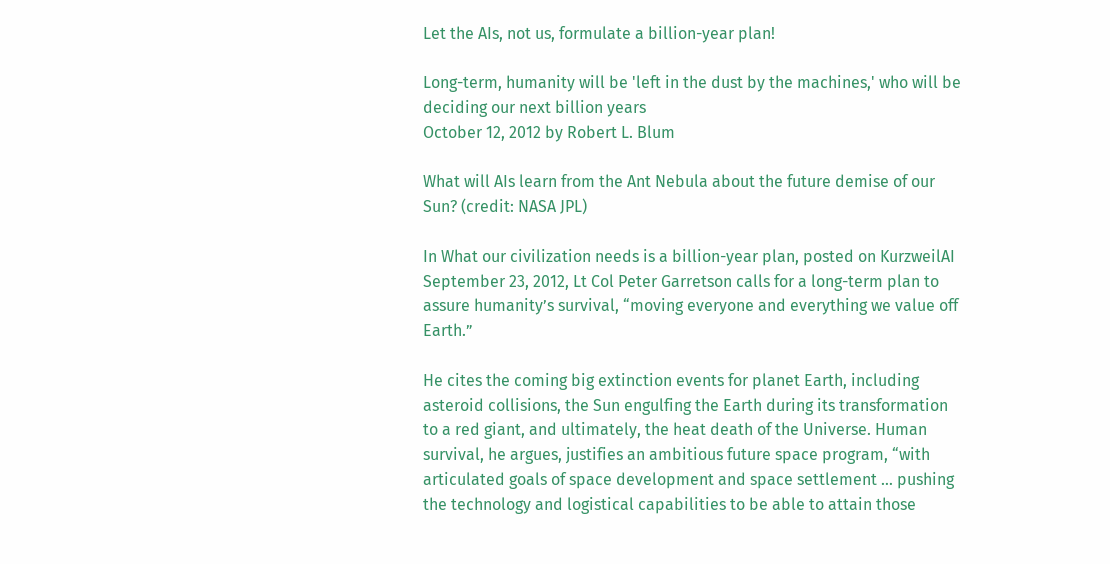Let the AIs, not us, formulate a billion-year plan!

Long-term, humanity will be 'left in the dust by the machines,' who will be deciding our next billion years
October 12, 2012 by Robert L. Blum

What will AIs learn from the Ant Nebula about the future demise of our Sun? (credit: NASA JPL)

In What our civilization needs is a billion-year plan, posted on KurzweilAI September 23, 2012, Lt Col Peter Garretson calls for a long-term plan to assure humanity’s survival, “moving everyone and everything we value off Earth.”

He cites the coming big extinction events for planet Earth, including asteroid collisions, the Sun engulfing the Earth during its transformation to a red giant, and ultimately, the heat death of the Universe. Human survival, he argues, justifies an ambitious future space program, “with articulated goals of space development and space settlement … pushing the technology and logistical capabilities to be able to attain those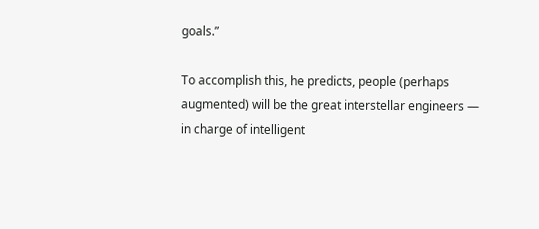goals.”

To accomplish this, he predicts, people (perhaps augmented) will be the great interstellar engineers — in charge of intelligent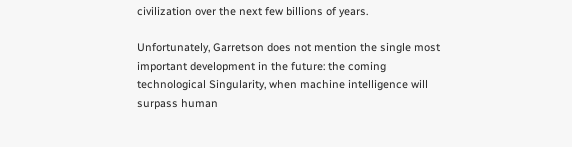civilization over the next few billions of years.

Unfortunately, Garretson does not mention the single most important development in the future: the coming technological Singularity, when machine intelligence will surpass human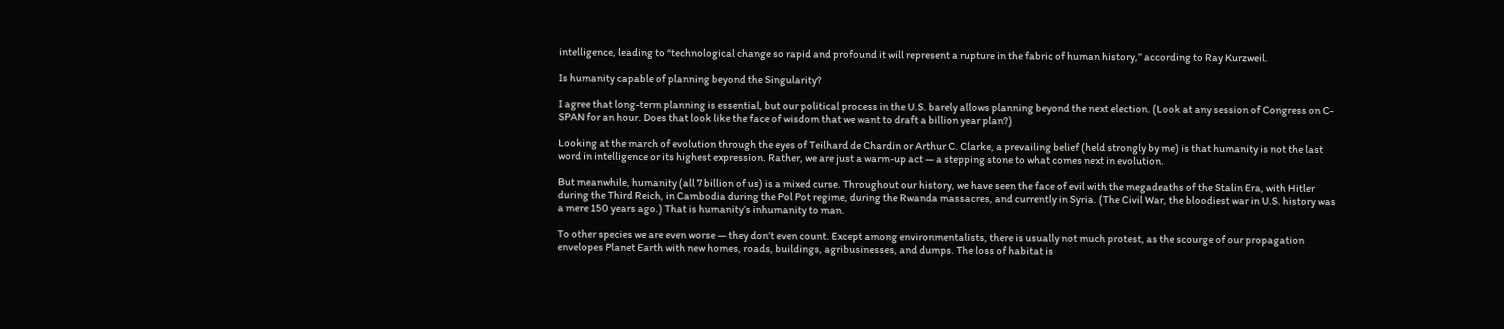intelligence, leading to “technological change so rapid and profound it will represent a rupture in the fabric of human history,” according to Ray Kurzweil.

Is humanity capable of planning beyond the Singularity?

I agree that long-term planning is essential, but our political process in the U.S. barely allows planning beyond the next election. (Look at any session of Congress on C-SPAN for an hour. Does that look like the face of wisdom that we want to draft a billion year plan?)

Looking at the march of evolution through the eyes of Teilhard de Chardin or Arthur C. Clarke, a prevailing belief (held strongly by me) is that humanity is not the last word in intelligence or its highest expression. Rather, we are just a warm-up act — a stepping stone to what comes next in evolution.

But meanwhile, humanity (all 7 billion of us) is a mixed curse. Throughout our history, we have seen the face of evil with the megadeaths of the Stalin Era, with Hitler during the Third Reich, in Cambodia during the Pol Pot regime, during the Rwanda massacres, and currently in Syria. (The Civil War, the bloodiest war in U.S. history was a mere 150 years ago.) That is humanity’s inhumanity to man.

To other species we are even worse — they don’t even count. Except among environmentalists, there is usually not much protest, as the scourge of our propagation envelopes Planet Earth with new homes, roads, buildings, agribusinesses, and dumps. The loss of habitat is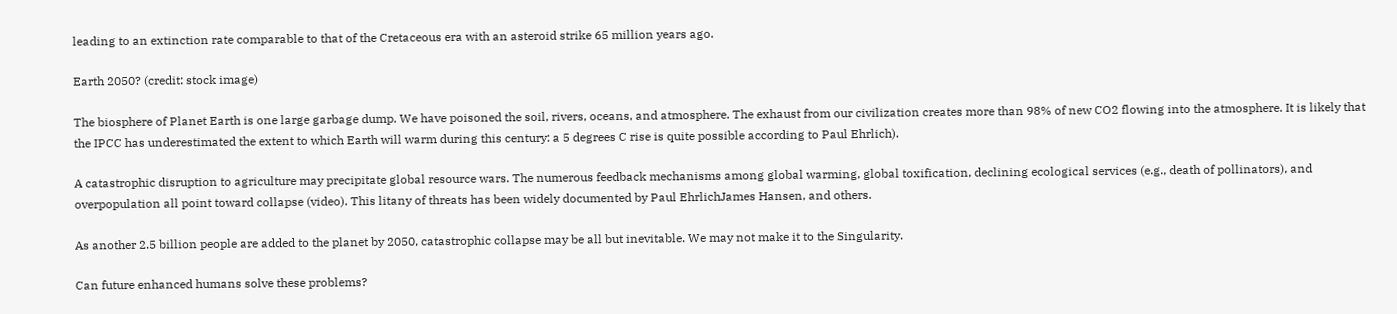leading to an extinction rate comparable to that of the Cretaceous era with an asteroid strike 65 million years ago.

Earth 2050? (credit: stock image)

The biosphere of Planet Earth is one large garbage dump. We have poisoned the soil, rivers, oceans, and atmosphere. The exhaust from our civilization creates more than 98% of new CO2 flowing into the atmosphere. It is likely that the IPCC has underestimated the extent to which Earth will warm during this century: a 5 degrees C rise is quite possible according to Paul Ehrlich).

A catastrophic disruption to agriculture may precipitate global resource wars. The numerous feedback mechanisms among global warming, global toxification, declining ecological services (e.g., death of pollinators), and overpopulation all point toward collapse (video). This litany of threats has been widely documented by Paul EhrlichJames Hansen, and others.

As another 2.5 billion people are added to the planet by 2050, catastrophic collapse may be all but inevitable. We may not make it to the Singularity.

Can future enhanced humans solve these problems?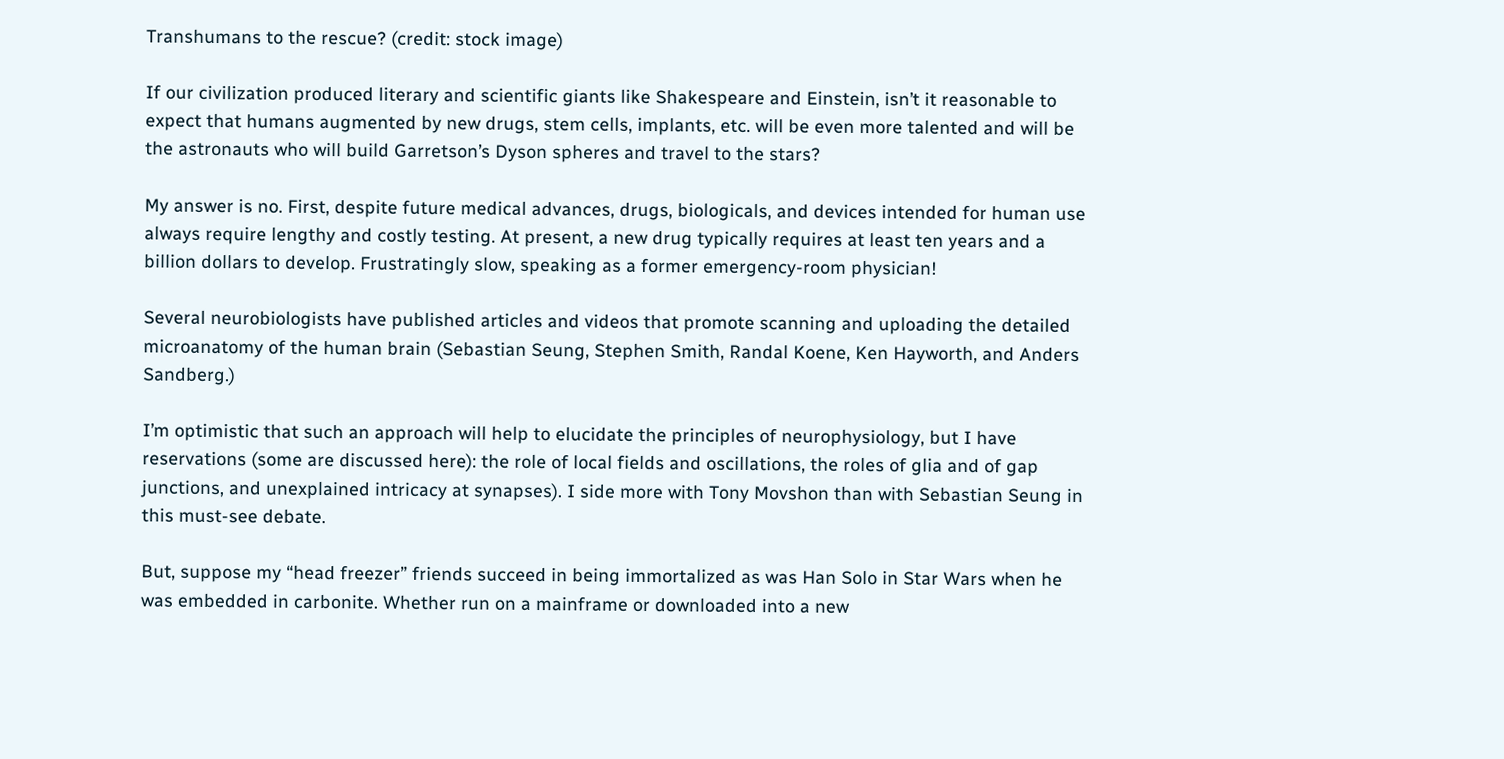Transhumans to the rescue? (credit: stock image)

If our civilization produced literary and scientific giants like Shakespeare and Einstein, isn’t it reasonable to expect that humans augmented by new drugs, stem cells, implants, etc. will be even more talented and will be the astronauts who will build Garretson’s Dyson spheres and travel to the stars?

My answer is no. First, despite future medical advances, drugs, biologicals, and devices intended for human use always require lengthy and costly testing. At present, a new drug typically requires at least ten years and a billion dollars to develop. Frustratingly slow, speaking as a former emergency-room physician!

Several neurobiologists have published articles and videos that promote scanning and uploading the detailed microanatomy of the human brain (Sebastian Seung, Stephen Smith, Randal Koene, Ken Hayworth, and Anders Sandberg.)

I’m optimistic that such an approach will help to elucidate the principles of neurophysiology, but I have reservations (some are discussed here): the role of local fields and oscillations, the roles of glia and of gap junctions, and unexplained intricacy at synapses). I side more with Tony Movshon than with Sebastian Seung in this must-see debate.

But, suppose my “head freezer” friends succeed in being immortalized as was Han Solo in Star Wars when he was embedded in carbonite. Whether run on a mainframe or downloaded into a new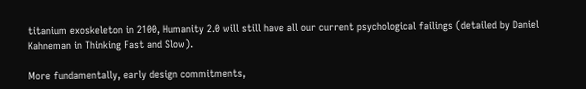titanium exoskeleton in 2100, Humanity 2.0 will still have all our current psychological failings (detailed by Daniel Kahneman in Thinking Fast and Slow).

More fundamentally, early design commitments,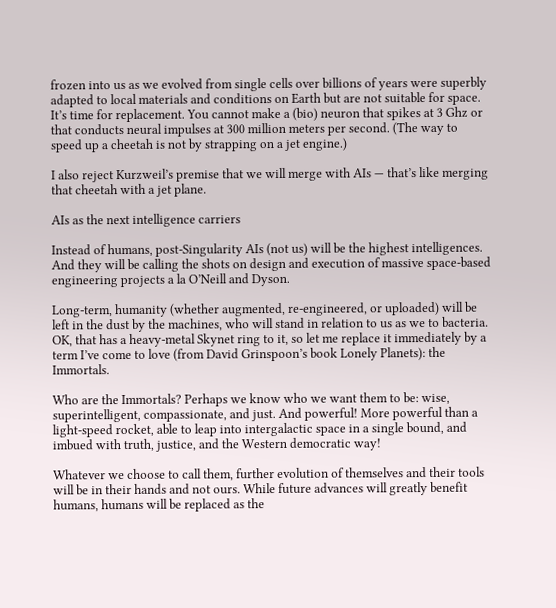frozen into us as we evolved from single cells over billions of years were superbly adapted to local materials and conditions on Earth but are not suitable for space. It’s time for replacement. You cannot make a (bio) neuron that spikes at 3 Ghz or that conducts neural impulses at 300 million meters per second. (The way to speed up a cheetah is not by strapping on a jet engine.)

I also reject Kurzweil’s premise that we will merge with AIs — that’s like merging that cheetah with a jet plane.

AIs as the next intelligence carriers

Instead of humans, post-Singularity AIs (not us) will be the highest intelligences. And they will be calling the shots on design and execution of massive space-based engineering projects a la O’Neill and Dyson.

Long-term, humanity (whether augmented, re-engineered, or uploaded) will be left in the dust by the machines, who will stand in relation to us as we to bacteria. OK, that has a heavy-metal Skynet ring to it, so let me replace it immediately by a term I’ve come to love (from David Grinspoon’s book Lonely Planets): the Immortals.

Who are the Immortals? Perhaps we know who we want them to be: wise, superintelligent, compassionate, and just. And powerful! More powerful than a light-speed rocket, able to leap into intergalactic space in a single bound, and imbued with truth, justice, and the Western democratic way!

Whatever we choose to call them, further evolution of themselves and their tools will be in their hands and not ours. While future advances will greatly benefit humans, humans will be replaced as the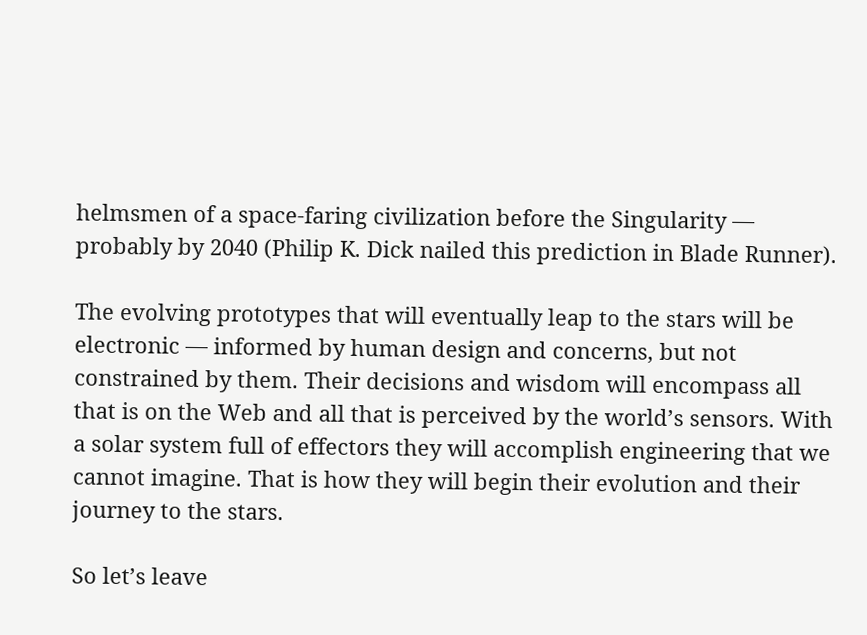helmsmen of a space-faring civilization before the Singularity — probably by 2040 (Philip K. Dick nailed this prediction in Blade Runner).

The evolving prototypes that will eventually leap to the stars will be electronic — informed by human design and concerns, but not constrained by them. Their decisions and wisdom will encompass all that is on the Web and all that is perceived by the world’s sensors. With a solar system full of effectors they will accomplish engineering that we cannot imagine. That is how they will begin their evolution and their journey to the stars.

So let’s leave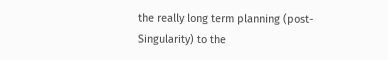the really long term planning (post-Singularity) to the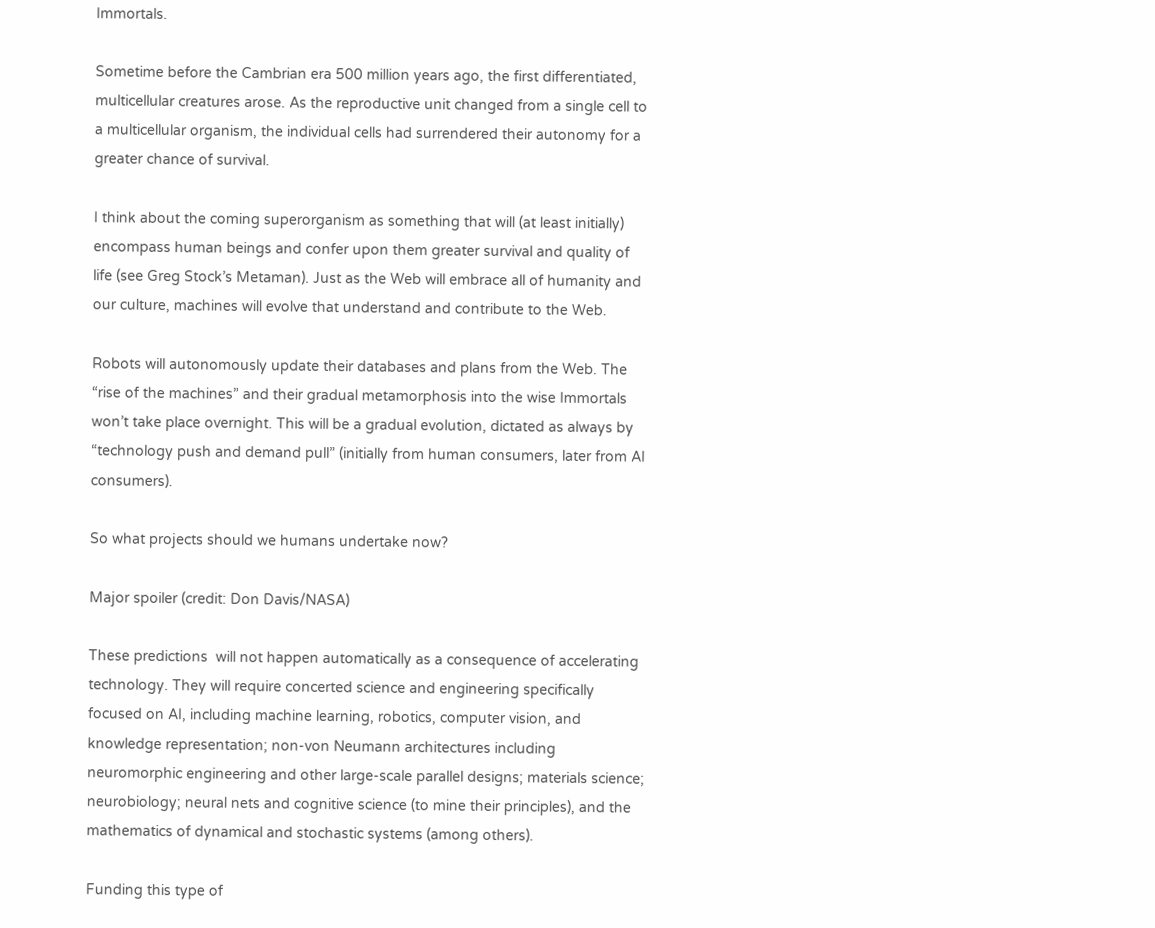Immortals.

Sometime before the Cambrian era 500 million years ago, the first differentiated, multicellular creatures arose. As the reproductive unit changed from a single cell to a multicellular organism, the individual cells had surrendered their autonomy for a greater chance of survival.

I think about the coming superorganism as something that will (at least initially) encompass human beings and confer upon them greater survival and quality of life (see Greg Stock’s Metaman). Just as the Web will embrace all of humanity and our culture, machines will evolve that understand and contribute to the Web.

Robots will autonomously update their databases and plans from the Web. The “rise of the machines” and their gradual metamorphosis into the wise Immortals won’t take place overnight. This will be a gradual evolution, dictated as always by “technology push and demand pull” (initially from human consumers, later from AI consumers).

So what projects should we humans undertake now?

Major spoiler (credit: Don Davis/NASA)

These predictions  will not happen automatically as a consequence of accelerating technology. They will require concerted science and engineering specifically focused on AI, including machine learning, robotics, computer vision, and knowledge representation; non-von Neumann architectures including neuromorphic engineering and other large-scale parallel designs; materials science; neurobiology; neural nets and cognitive science (to mine their principles), and the mathematics of dynamical and stochastic systems (among others).

Funding this type of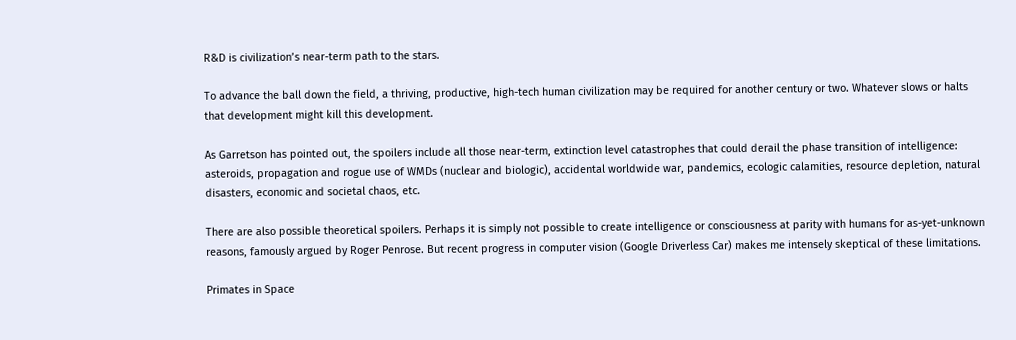R&D is civilization’s near-term path to the stars.

To advance the ball down the field, a thriving, productive, high-tech human civilization may be required for another century or two. Whatever slows or halts that development might kill this development.

As Garretson has pointed out, the spoilers include all those near-term, extinction level catastrophes that could derail the phase transition of intelligence: asteroids, propagation and rogue use of WMDs (nuclear and biologic), accidental worldwide war, pandemics, ecologic calamities, resource depletion, natural disasters, economic and societal chaos, etc.

There are also possible theoretical spoilers. Perhaps it is simply not possible to create intelligence or consciousness at parity with humans for as-yet-unknown reasons, famously argued by Roger Penrose. But recent progress in computer vision (Google Driverless Car) makes me intensely skeptical of these limitations.

Primates in Space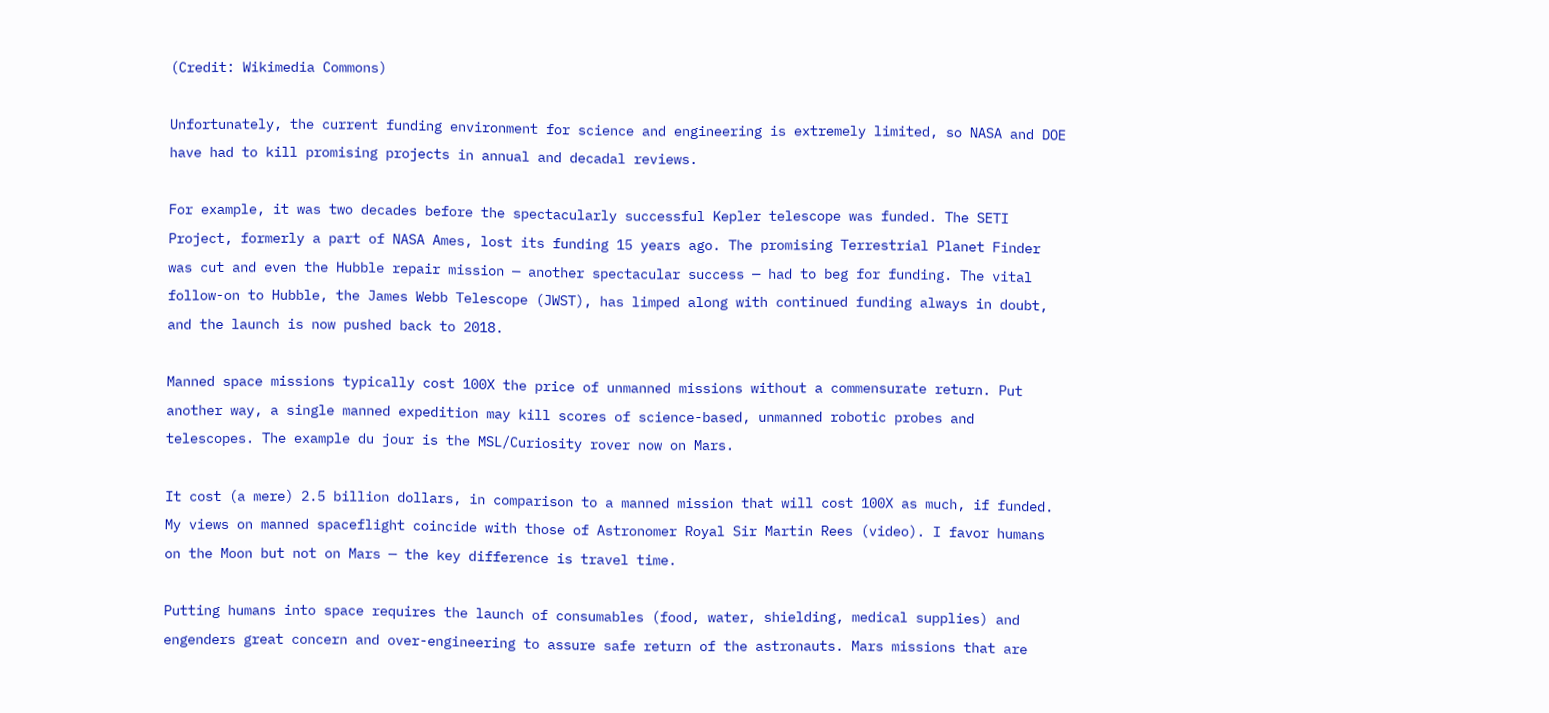(Credit: Wikimedia Commons)

Unfortunately, the current funding environment for science and engineering is extremely limited, so NASA and DOE have had to kill promising projects in annual and decadal reviews.

For example, it was two decades before the spectacularly successful Kepler telescope was funded. The SETI Project, formerly a part of NASA Ames, lost its funding 15 years ago. The promising Terrestrial Planet Finder was cut and even the Hubble repair mission — another spectacular success — had to beg for funding. The vital follow-on to Hubble, the James Webb Telescope (JWST), has limped along with continued funding always in doubt, and the launch is now pushed back to 2018.

Manned space missions typically cost 100X the price of unmanned missions without a commensurate return. Put another way, a single manned expedition may kill scores of science-based, unmanned robotic probes and telescopes. The example du jour is the MSL/Curiosity rover now on Mars.

It cost (a mere) 2.5 billion dollars, in comparison to a manned mission that will cost 100X as much, if funded. My views on manned spaceflight coincide with those of Astronomer Royal Sir Martin Rees (video). I favor humans on the Moon but not on Mars — the key difference is travel time.

Putting humans into space requires the launch of consumables (food, water, shielding, medical supplies) and engenders great concern and over-engineering to assure safe return of the astronauts. Mars missions that are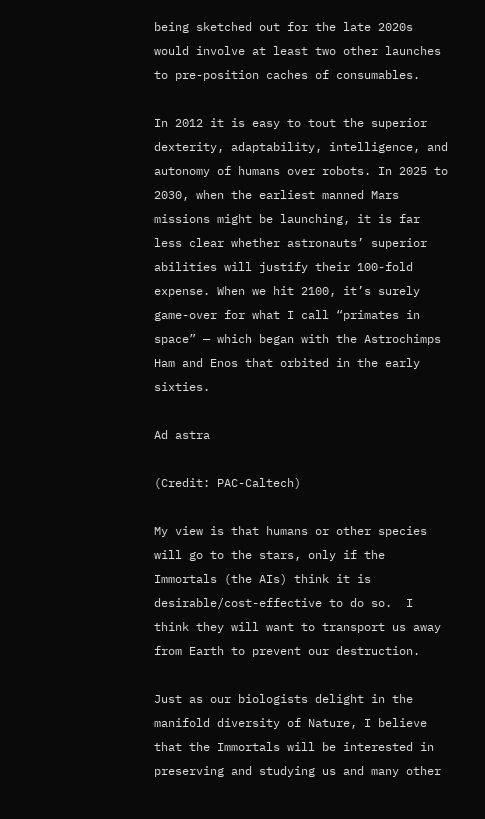being sketched out for the late 2020s would involve at least two other launches to pre-position caches of consumables.

In 2012 it is easy to tout the superior dexterity, adaptability, intelligence, and autonomy of humans over robots. In 2025 to 2030, when the earliest manned Mars missions might be launching, it is far less clear whether astronauts’ superior abilities will justify their 100-fold expense. When we hit 2100, it’s surely game-over for what I call “primates in space” — which began with the Astrochimps Ham and Enos that orbited in the early sixties.

Ad astra

(Credit: PAC-Caltech)

My view is that humans or other species will go to the stars, only if the Immortals (the AIs) think it is desirable/cost-effective to do so.  I think they will want to transport us away from Earth to prevent our destruction.

Just as our biologists delight in the manifold diversity of Nature, I believe that the Immortals will be interested in preserving and studying us and many other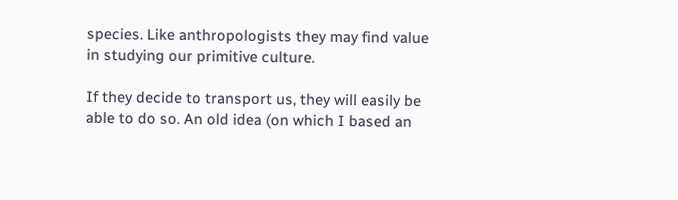species. Like anthropologists they may find value in studying our primitive culture.

If they decide to transport us, they will easily be able to do so. An old idea (on which I based an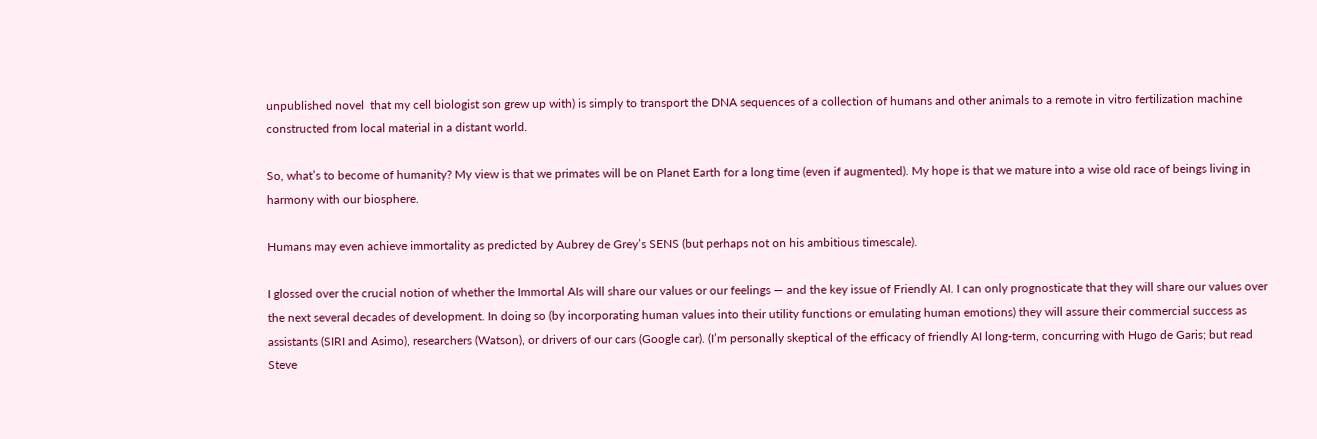unpublished novel  that my cell biologist son grew up with) is simply to transport the DNA sequences of a collection of humans and other animals to a remote in vitro fertilization machine constructed from local material in a distant world.

So, what’s to become of humanity? My view is that we primates will be on Planet Earth for a long time (even if augmented). My hope is that we mature into a wise old race of beings living in harmony with our biosphere.

Humans may even achieve immortality as predicted by Aubrey de Grey’s SENS (but perhaps not on his ambitious timescale).

I glossed over the crucial notion of whether the Immortal AIs will share our values or our feelings — and the key issue of Friendly AI. I can only prognosticate that they will share our values over the next several decades of development. In doing so (by incorporating human values into their utility functions or emulating human emotions) they will assure their commercial success as assistants (SIRI and Asimo), researchers (Watson), or drivers of our cars (Google car). (I’m personally skeptical of the efficacy of friendly AI long-term, concurring with Hugo de Garis; but read Steve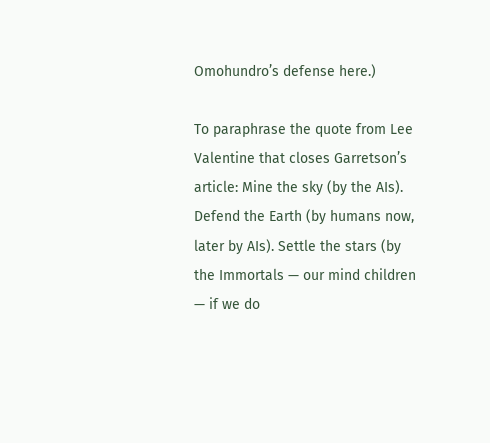Omohundro’s defense here.)

To paraphrase the quote from Lee Valentine that closes Garretson’s article: Mine the sky (by the AIs). Defend the Earth (by humans now, later by AIs). Settle the stars (by the Immortals — our mind children — if we do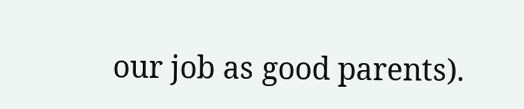our job as good parents).